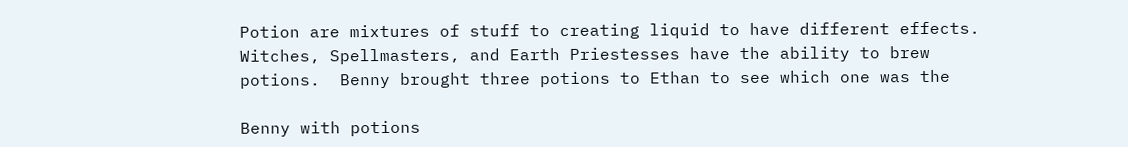Potion are mixtures of stuff to creating liquid to have different effects.  Witches, Spellmasters, and Earth Priestesses have the ability to brew potions.  Benny brought three potions to Ethan to see which one was the

Benny with potions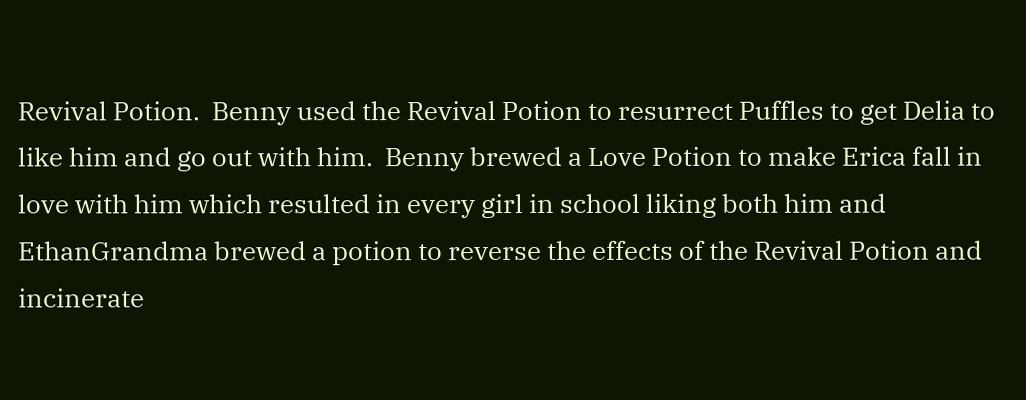Revival Potion.  Benny used the Revival Potion to resurrect Puffles to get Delia to like him and go out with him.  Benny brewed a Love Potion to make Erica fall in love with him which resulted in every girl in school liking both him and EthanGrandma brewed a potion to reverse the effects of the Revival Potion and incinerate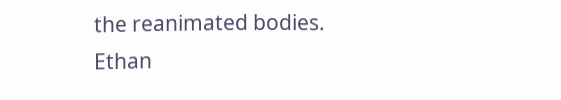the reanimated bodies.
Ethan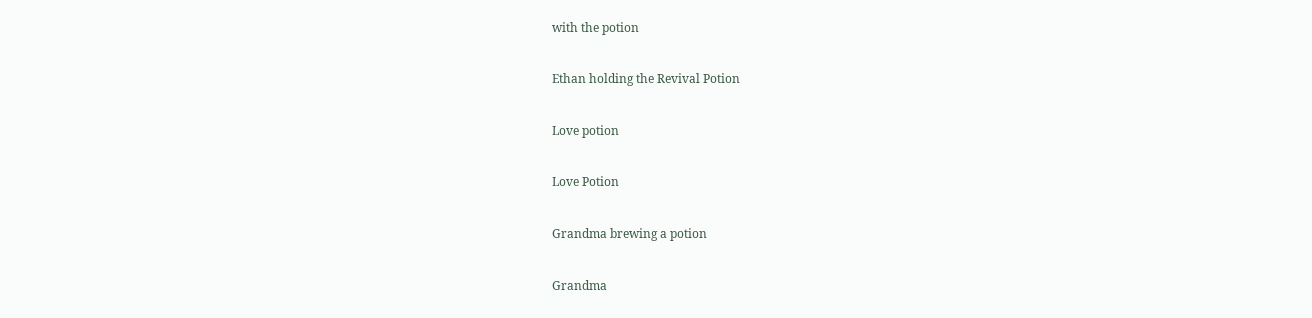with the potion

Ethan holding the Revival Potion

Love potion

Love Potion

Grandma brewing a potion

Grandma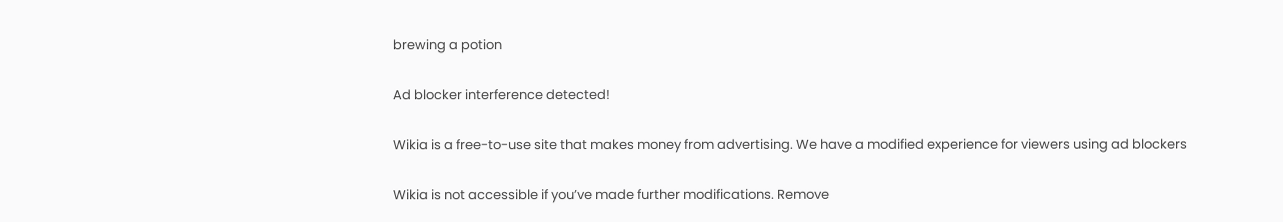brewing a potion

Ad blocker interference detected!

Wikia is a free-to-use site that makes money from advertising. We have a modified experience for viewers using ad blockers

Wikia is not accessible if you’ve made further modifications. Remove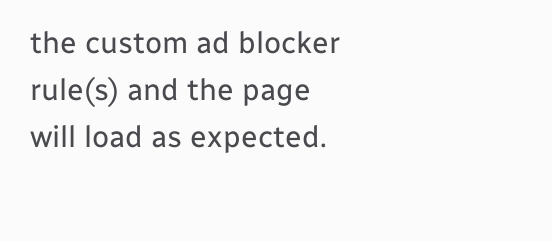the custom ad blocker rule(s) and the page will load as expected.